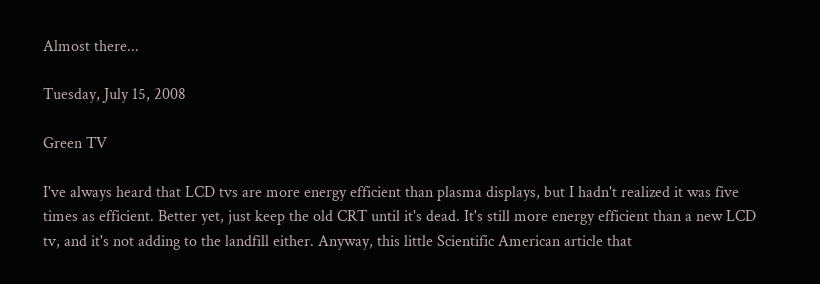Almost there...

Tuesday, July 15, 2008

Green TV

I've always heard that LCD tvs are more energy efficient than plasma displays, but I hadn't realized it was five times as efficient. Better yet, just keep the old CRT until it's dead. It's still more energy efficient than a new LCD tv, and it's not adding to the landfill either. Anyway, this little Scientific American article that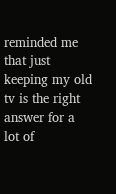reminded me that just keeping my old tv is the right answer for a lot of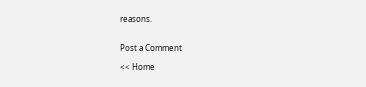reasons.


Post a Comment

<< Home